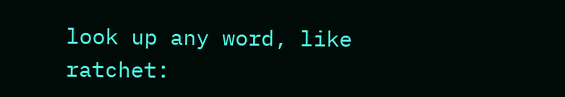look up any word, like ratchet: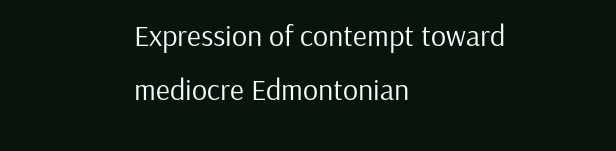Expression of contempt toward mediocre Edmontonian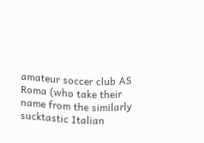amateur soccer club AS Roma (who take their name from the similarly sucktastic Italian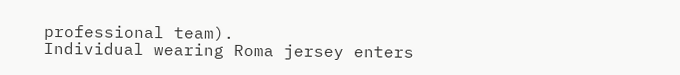professional team).
Individual wearing Roma jersey enters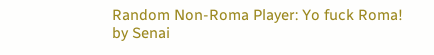Random Non-Roma Player: Yo fuck Roma!
by Senai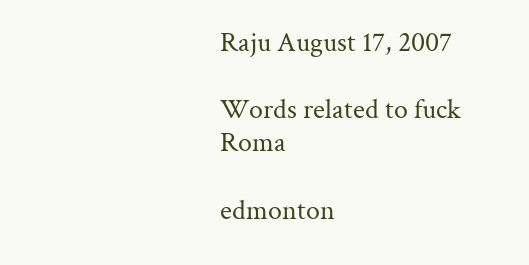Raju August 17, 2007

Words related to fuck Roma

edmonton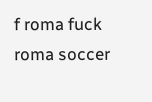f roma fuck roma soccer